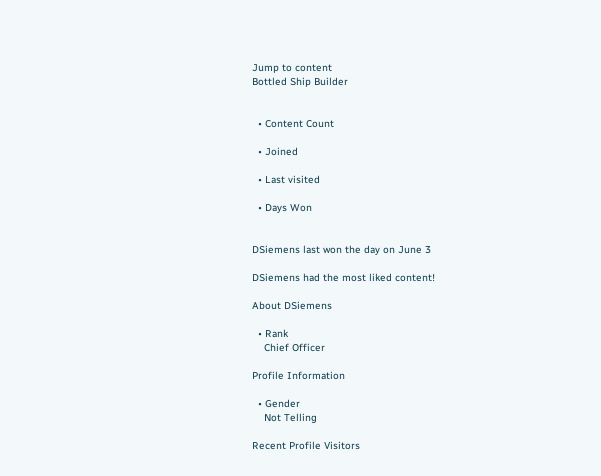Jump to content
Bottled Ship Builder


  • Content Count

  • Joined

  • Last visited

  • Days Won


DSiemens last won the day on June 3

DSiemens had the most liked content!

About DSiemens

  • Rank
    Chief Officer

Profile Information

  • Gender
    Not Telling

Recent Profile Visitors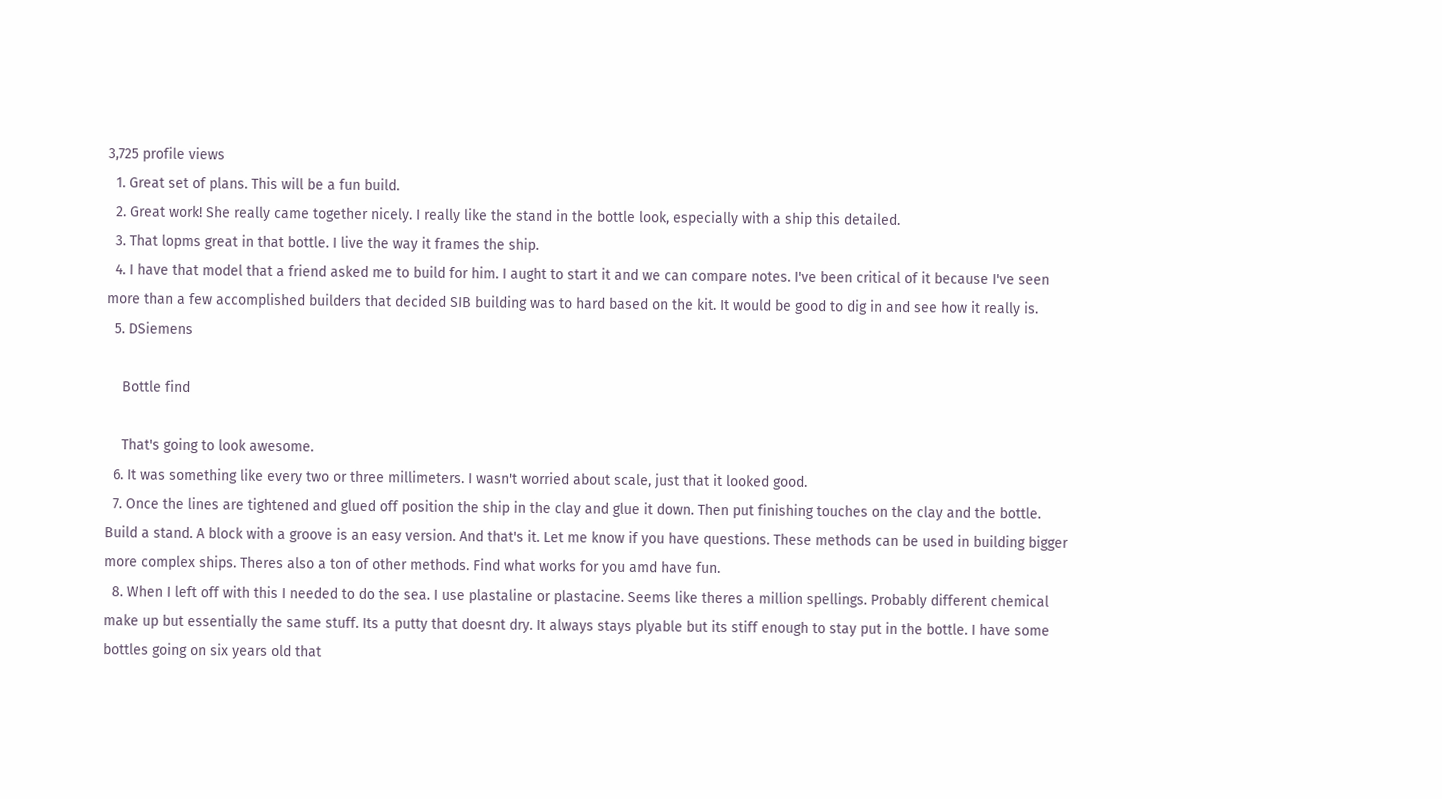3,725 profile views
  1. Great set of plans. This will be a fun build.
  2. Great work! She really came together nicely. I really like the stand in the bottle look, especially with a ship this detailed.
  3. That lopms great in that bottle. I live the way it frames the ship.
  4. I have that model that a friend asked me to build for him. I aught to start it and we can compare notes. I've been critical of it because I've seen more than a few accomplished builders that decided SIB building was to hard based on the kit. It would be good to dig in and see how it really is.
  5. DSiemens

    Bottle find

    That's going to look awesome.
  6. It was something like every two or three millimeters. I wasn't worried about scale, just that it looked good.
  7. Once the lines are tightened and glued off position the ship in the clay and glue it down. Then put finishing touches on the clay and the bottle. Build a stand. A block with a groove is an easy version. And that's it. Let me know if you have questions. These methods can be used in building bigger more complex ships. Theres also a ton of other methods. Find what works for you amd have fun.
  8. When I left off with this I needed to do the sea. I use plastaline or plastacine. Seems like theres a million spellings. Probably different chemical make up but essentially the same stuff. Its a putty that doesnt dry. It always stays plyable but its stiff enough to stay put in the bottle. I have some bottles going on six years old that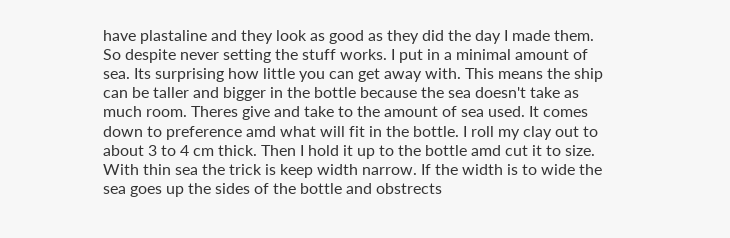have plastaline and they look as good as they did the day I made them. So despite never setting the stuff works. I put in a minimal amount of sea. Its surprising how little you can get away with. This means the ship can be taller and bigger in the bottle because the sea doesn't take as much room. Theres give and take to the amount of sea used. It comes down to preference amd what will fit in the bottle. I roll my clay out to about 3 to 4 cm thick. Then I hold it up to the bottle amd cut it to size. With thin sea the trick is keep width narrow. If the width is to wide the sea goes up the sides of the bottle and obstrects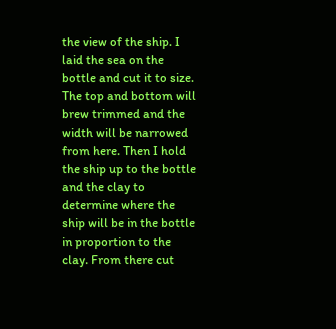the view of the ship. I laid the sea on the bottle and cut it to size. The top and bottom will brew trimmed and the width will be narrowed from here. Then I hold the ship up to the bottle and the clay to determine where the ship will be in the bottle in proportion to the clay. From there cut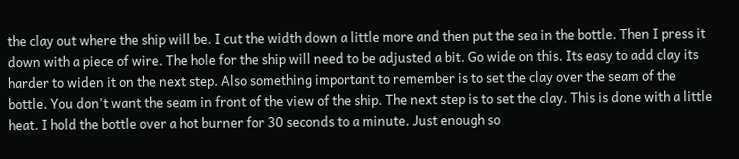the clay out where the ship will be. I cut the width down a little more and then put the sea in the bottle. Then I press it down with a piece of wire. The hole for the ship will need to be adjusted a bit. Go wide on this. Its easy to add clay its harder to widen it on the next step. Also something important to remember is to set the clay over the seam of the bottle. You don't want the seam in front of the view of the ship. The next step is to set the clay. This is done with a little heat. I hold the bottle over a hot burner for 30 seconds to a minute. Just enough so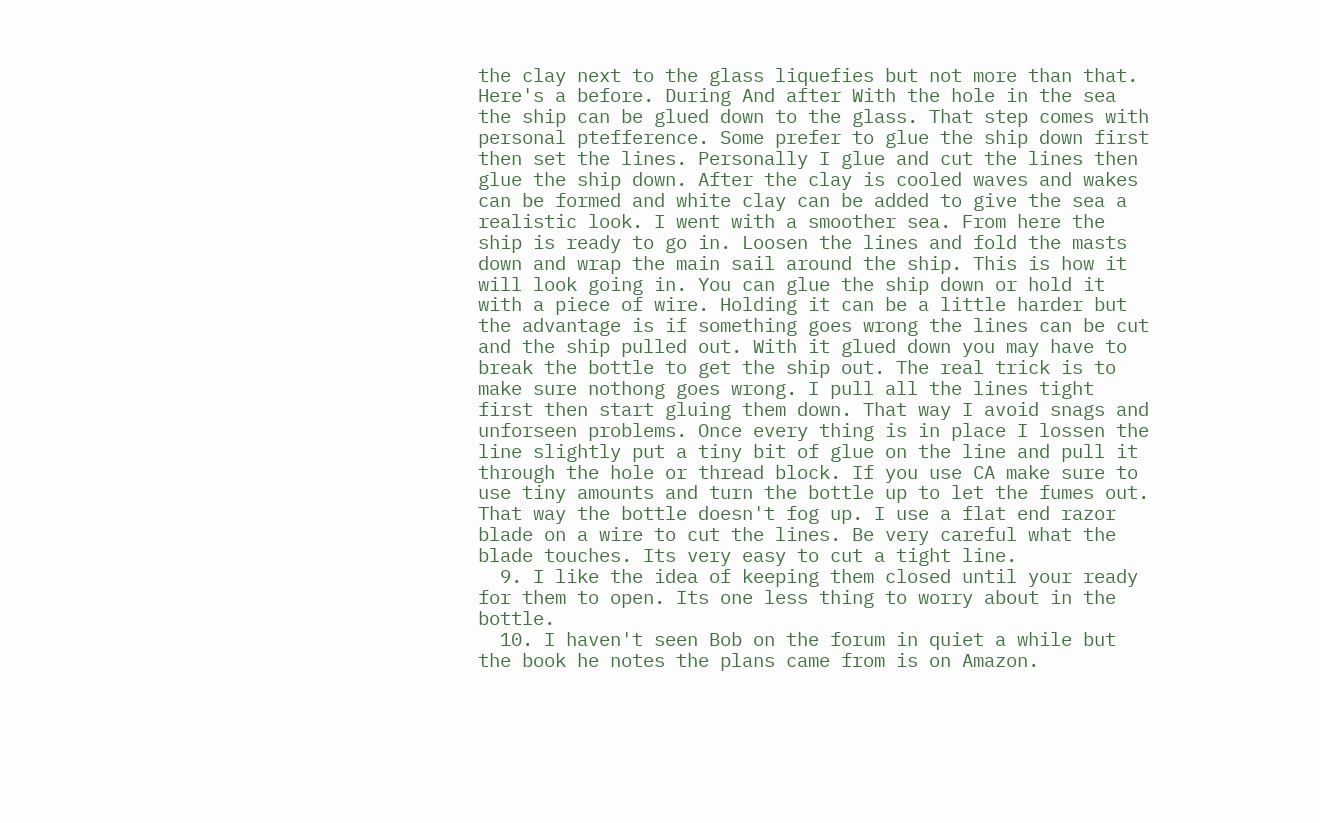the clay next to the glass liquefies but not more than that. Here's a before. During And after With the hole in the sea the ship can be glued down to the glass. That step comes with personal ptefference. Some prefer to glue the ship down first then set the lines. Personally I glue and cut the lines then glue the ship down. After the clay is cooled waves and wakes can be formed and white clay can be added to give the sea a realistic look. I went with a smoother sea. From here the ship is ready to go in. Loosen the lines and fold the masts down and wrap the main sail around the ship. This is how it will look going in. You can glue the ship down or hold it with a piece of wire. Holding it can be a little harder but the advantage is if something goes wrong the lines can be cut and the ship pulled out. With it glued down you may have to break the bottle to get the ship out. The real trick is to make sure nothong goes wrong. I pull all the lines tight first then start gluing them down. That way I avoid snags and unforseen problems. Once every thing is in place I lossen the line slightly put a tiny bit of glue on the line and pull it through the hole or thread block. If you use CA make sure to use tiny amounts and turn the bottle up to let the fumes out. That way the bottle doesn't fog up. I use a flat end razor blade on a wire to cut the lines. Be very careful what the blade touches. Its very easy to cut a tight line.
  9. I like the idea of keeping them closed until your ready for them to open. Its one less thing to worry about in the bottle.
  10. I haven't seen Bob on the forum in quiet a while but the book he notes the plans came from is on Amazon.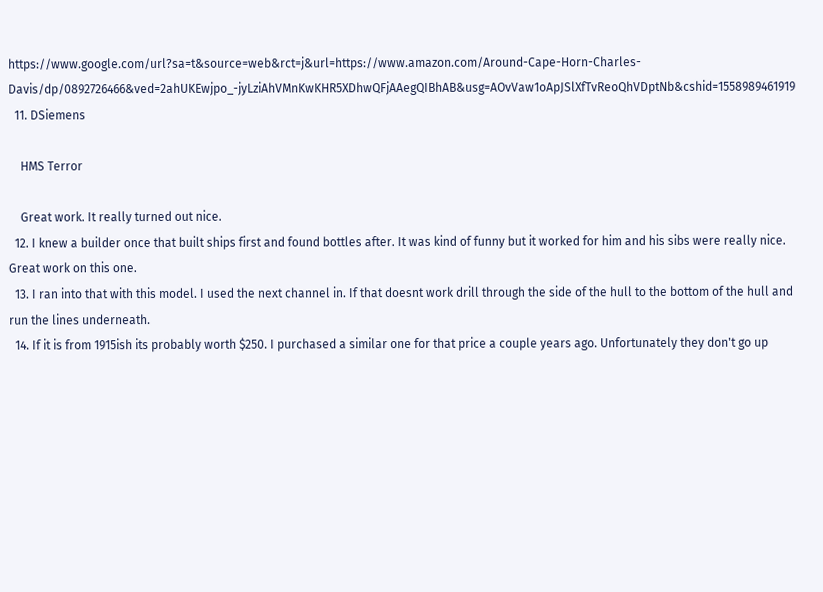https://www.google.com/url?sa=t&source=web&rct=j&url=https://www.amazon.com/Around-Cape-Horn-Charles-Davis/dp/0892726466&ved=2ahUKEwjpo_-jyLziAhVMnKwKHR5XDhwQFjAAegQIBhAB&usg=AOvVaw1oApJSlXfTvReoQhVDptNb&cshid=1558989461919
  11. DSiemens

    HMS Terror

    Great work. It really turned out nice.
  12. I knew a builder once that built ships first and found bottles after. It was kind of funny but it worked for him and his sibs were really nice. Great work on this one.
  13. I ran into that with this model. I used the next channel in. If that doesnt work drill through the side of the hull to the bottom of the hull and run the lines underneath.
  14. If it is from 1915ish its probably worth $250. I purchased a similar one for that price a couple years ago. Unfortunately they don't go up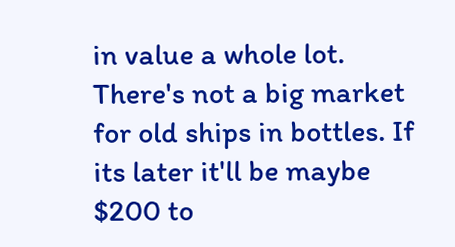in value a whole lot. There's not a big market for old ships in bottles. If its later it'll be maybe $200 to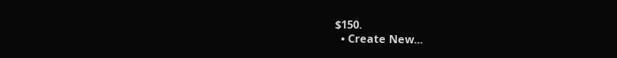$150.
  • Create New...